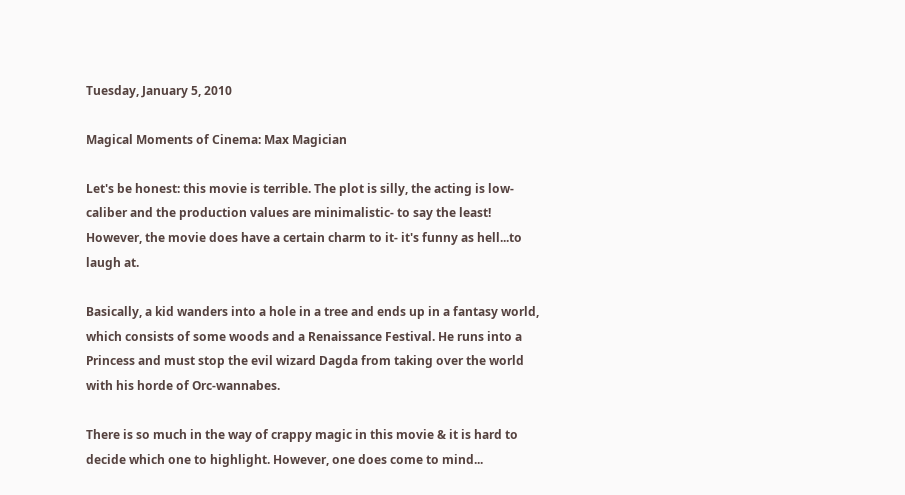Tuesday, January 5, 2010

Magical Moments of Cinema: Max Magician

Let's be honest: this movie is terrible. The plot is silly, the acting is low-caliber and the production values are minimalistic- to say the least! However, the movie does have a certain charm to it- it's funny as hell...to laugh at.

Basically, a kid wanders into a hole in a tree and ends up in a fantasy world, which consists of some woods and a Renaissance Festival. He runs into a Princess and must stop the evil wizard Dagda from taking over the world with his horde of Orc-wannabes.

There is so much in the way of crappy magic in this movie & it is hard to decide which one to highlight. However, one does come to mind...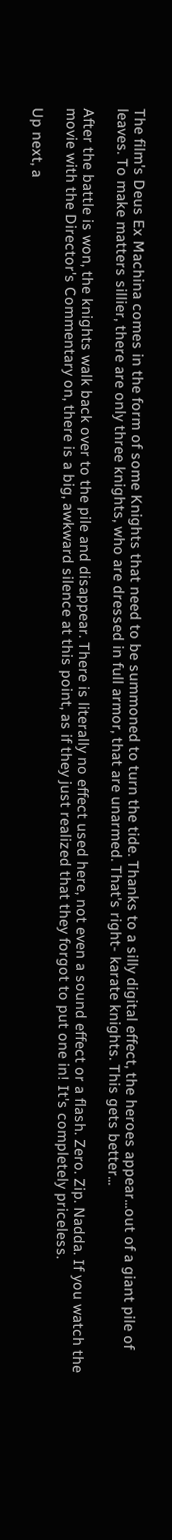The film's Deus Ex Machina comes in the form of some Knights that need to be summoned to turn the tide. Thanks to a silly digital effect, the heroes appear...out of a giant pile of leaves. To make matters sillier, there are only three knights, who are dressed in full armor, that are unarmed. That's right- karate knights. This gets better...

After the battle is won, the knights walk back over to the pile and disappear. There is literally no effect used here, not even a sound effect or a flash. Zero. Zip. Nadda. If you watch the movie with the Director's Commentary on, there is a big, awkward silence at this point, as if they just realized that they forgot to put one in! It's completely priceless.

Up next, a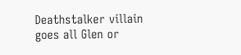Deathstalker villain goes all Glen or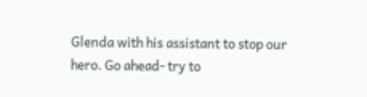Glenda with his assistant to stop our hero. Go ahead- try to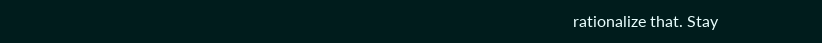rationalize that. Stay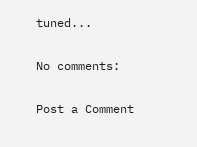tuned...

No comments:

Post a Comment